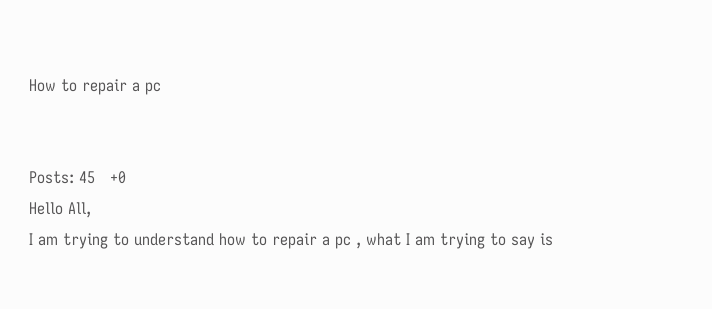How to repair a pc


Posts: 45   +0
Hello All,
I am trying to understand how to repair a pc , what I am trying to say is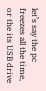let’s say the pc freezes all the time, or the its USB drive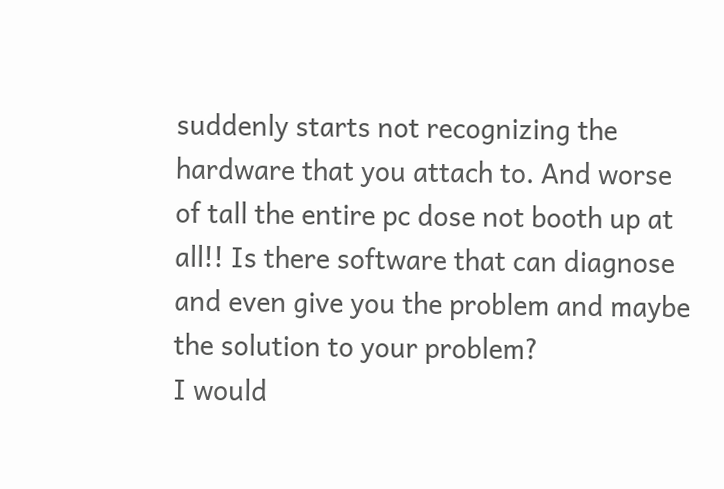suddenly starts not recognizing the hardware that you attach to. And worse of tall the entire pc dose not booth up at all!! Is there software that can diagnose and even give you the problem and maybe the solution to your problem?
I would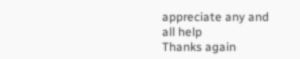appreciate any and all help
Thanks again